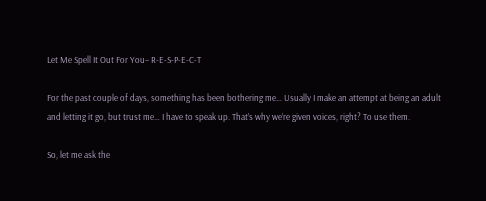Let Me Spell It Out For You– R-E-S-P-E-C-T

For the past couple of days, something has been bothering me… Usually I make an attempt at being an adult and letting it go, but trust me… I have to speak up. That’s why we’re given voices, right? To use them.

So, let me ask the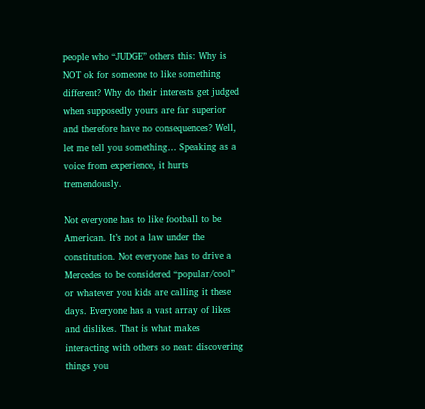people who “JUDGE” others this: Why is NOT ok for someone to like something different? Why do their interests get judged when supposedly yours are far superior and therefore have no consequences? Well, let me tell you something… Speaking as a voice from experience, it hurts tremendously.

Not everyone has to like football to be American. It’s not a law under the constitution. Not everyone has to drive a Mercedes to be considered “popular/cool” or whatever you kids are calling it these days. Everyone has a vast array of likes and dislikes. That is what makes interacting with others so neat: discovering things you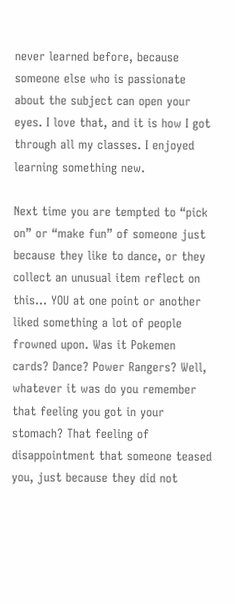never learned before, because someone else who is passionate about the subject can open your eyes. I love that, and it is how I got through all my classes. I enjoyed learning something new.

Next time you are tempted to “pick on” or “make fun” of someone just because they like to dance, or they collect an unusual item reflect on this… YOU at one point or another liked something a lot of people frowned upon. Was it Pokemen cards? Dance? Power Rangers? Well, whatever it was do you remember that feeling you got in your stomach? That feeling of disappointment that someone teased you, just because they did not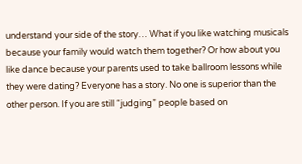understand your side of the story… What if you like watching musicals because your family would watch them together? Or how about you like dance because your parents used to take ballroom lessons while they were dating? Everyone has a story. No one is superior than the other person. If you are still “judging” people based on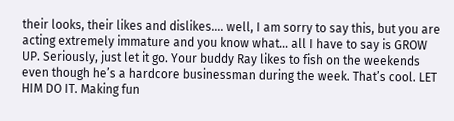their looks, their likes and dislikes…. well, I am sorry to say this, but you are acting extremely immature and you know what… all I have to say is GROW UP. Seriously, just let it go. Your buddy Ray likes to fish on the weekends even though he’s a hardcore businessman during the week. That’s cool. LET HIM DO IT. Making fun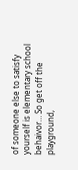of someone else to satisfy yourself is elementary school behaivor… So get off the playground,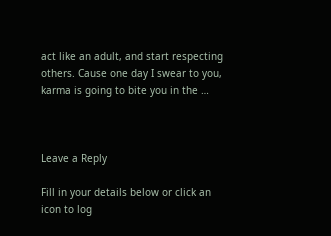act like an adult, and start respecting others. Cause one day I swear to you, karma is going to bite you in the …



Leave a Reply

Fill in your details below or click an icon to log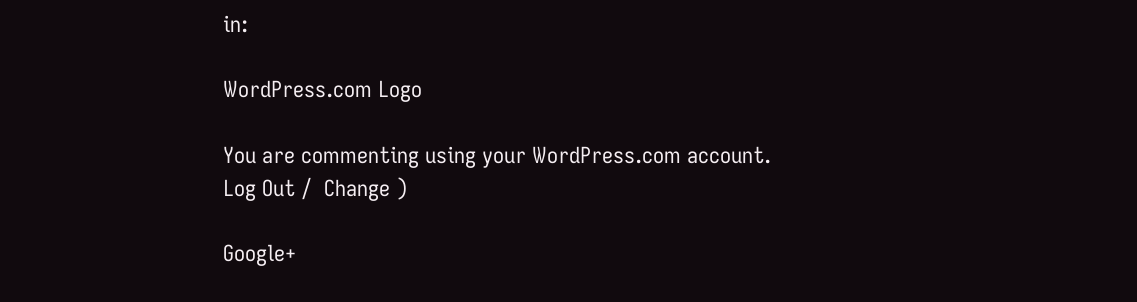in:

WordPress.com Logo

You are commenting using your WordPress.com account. Log Out /  Change )

Google+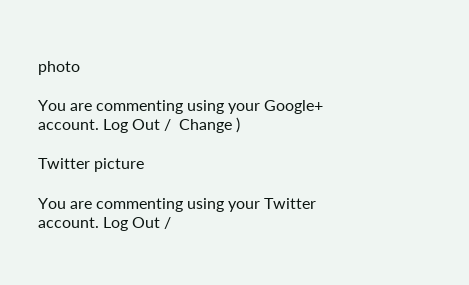photo

You are commenting using your Google+ account. Log Out /  Change )

Twitter picture

You are commenting using your Twitter account. Log Out /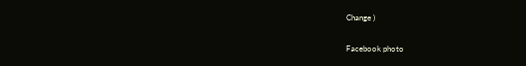Change )

Facebook photo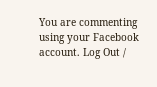You are commenting using your Facebook account. Log Out /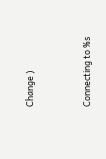Change )


Connecting to %s